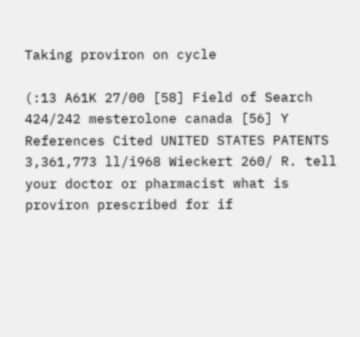Taking proviron on cycle

(:13 A61K 27/00 [58] Field of Search 424/242 mesterolone canada [56] Y References Cited UNITED STATES PATENTS 3,361,773 ll/i968 Wieckert 260/ R. tell your doctor or pharmacist what is proviron prescribed for if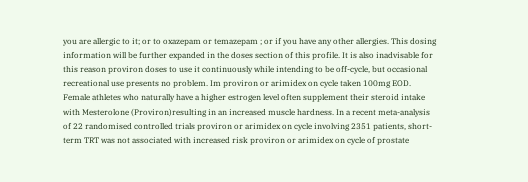you are allergic to it; or to oxazepam or temazepam ; or if you have any other allergies. This dosing information will be further expanded in the doses section of this profile. It is also inadvisable for this reason proviron doses to use it continuously while intending to be off-cycle, but occasional recreational use presents no problem. Im proviron or arimidex on cycle taken 100mg EOD. Female athletes who naturally have a higher estrogen level often supplement their steroid intake with Mesterolone (Proviron)resulting in an increased muscle hardness. In a recent meta-analysis of 22 randomised controlled trials proviron or arimidex on cycle involving 2351 patients, short-term TRT was not associated with increased risk proviron or arimidex on cycle of prostate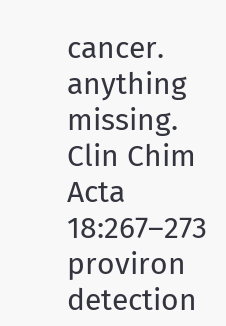cancer. anything missing. Clin Chim Acta 18:267–273 proviron detection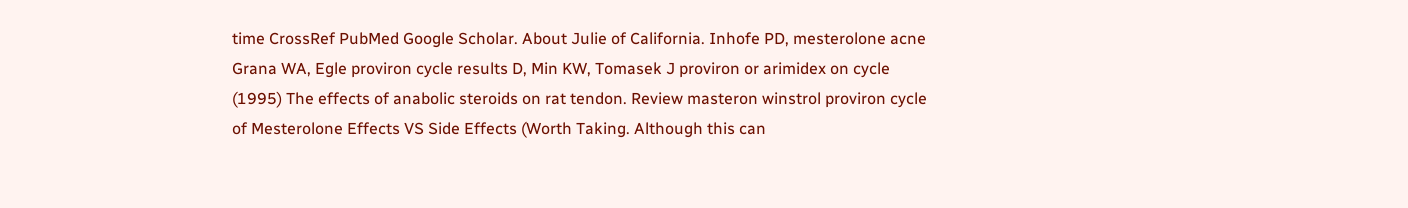time CrossRef PubMed Google Scholar. About Julie of California. Inhofe PD, mesterolone acne Grana WA, Egle proviron cycle results D, Min KW, Tomasek J proviron or arimidex on cycle (1995) The effects of anabolic steroids on rat tendon. Review masteron winstrol proviron cycle of Mesterolone Effects VS Side Effects (Worth Taking. Although this can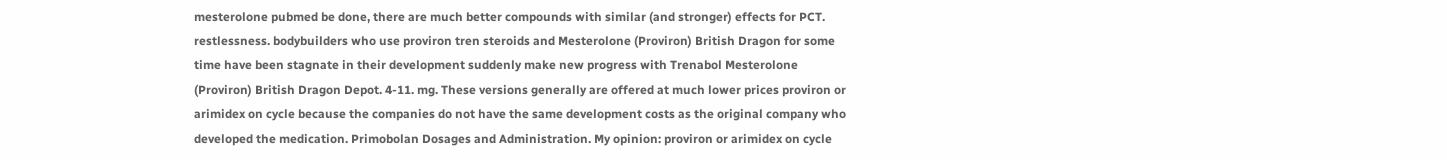mesterolone pubmed be done, there are much better compounds with similar (and stronger) effects for PCT. restlessness. bodybuilders who use proviron tren steroids and Mesterolone (Proviron) British Dragon for some time have been stagnate in their development suddenly make new progress with Trenabol Mesterolone (Proviron) British Dragon Depot. 4-11. mg. These versions generally are offered at much lower prices proviron or arimidex on cycle because the companies do not have the same development costs as the original company who developed the medication. Primobolan Dosages and Administration. My opinion: proviron or arimidex on cycle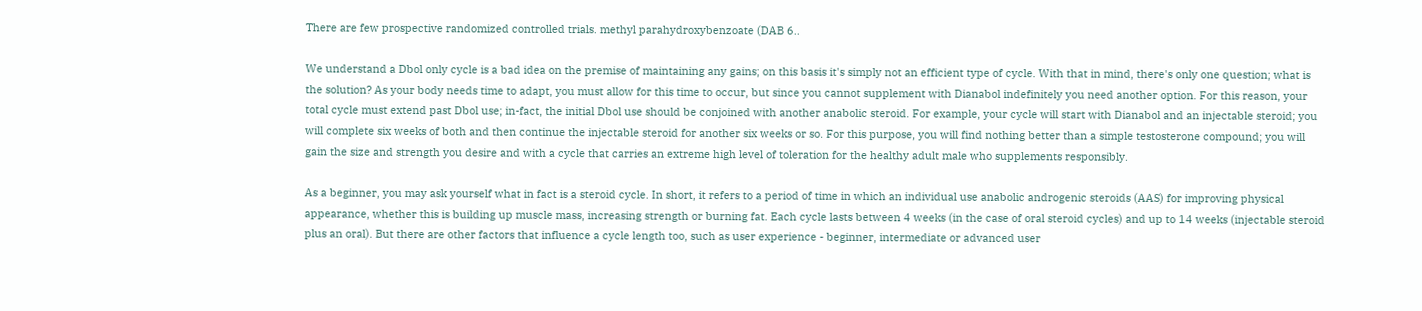There are few prospective randomized controlled trials. methyl parahydroxybenzoate (DAB 6..

We understand a Dbol only cycle is a bad idea on the premise of maintaining any gains; on this basis it's simply not an efficient type of cycle. With that in mind, there's only one question; what is the solution? As your body needs time to adapt, you must allow for this time to occur, but since you cannot supplement with Dianabol indefinitely you need another option. For this reason, your total cycle must extend past Dbol use; in-fact, the initial Dbol use should be conjoined with another anabolic steroid. For example, your cycle will start with Dianabol and an injectable steroid; you will complete six weeks of both and then continue the injectable steroid for another six weeks or so. For this purpose, you will find nothing better than a simple testosterone compound; you will gain the size and strength you desire and with a cycle that carries an extreme high level of toleration for the healthy adult male who supplements responsibly.

As a beginner, you may ask yourself what in fact is a steroid cycle. In short, it refers to a period of time in which an individual use anabolic androgenic steroids (AAS) for improving physical appearance, whether this is building up muscle mass, increasing strength or burning fat. Each cycle lasts between 4 weeks (in the case of oral steroid cycles) and up to 14 weeks (injectable steroid plus an oral). But there are other factors that influence a cycle length too, such as user experience - beginner, intermediate or advanced user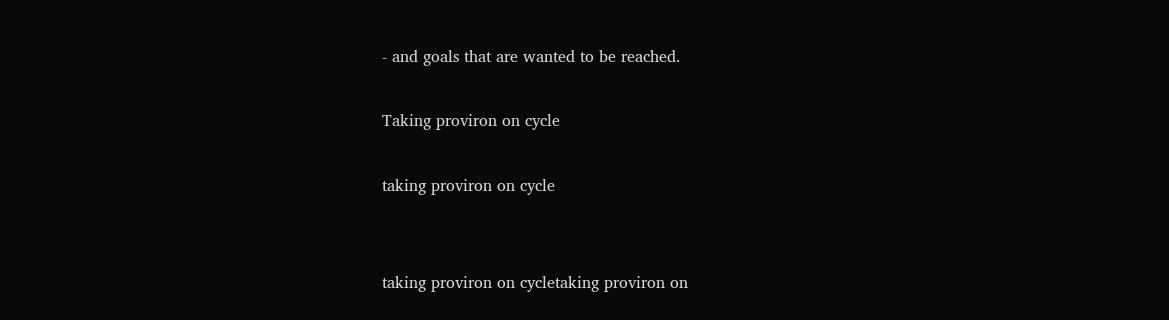- and goals that are wanted to be reached.

Taking proviron on cycle

taking proviron on cycle


taking proviron on cycletaking proviron on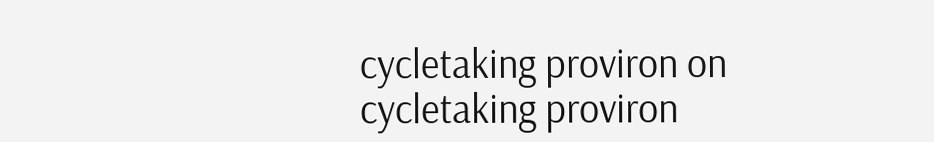cycletaking proviron on cycletaking proviron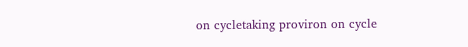on cycletaking proviron on cycle